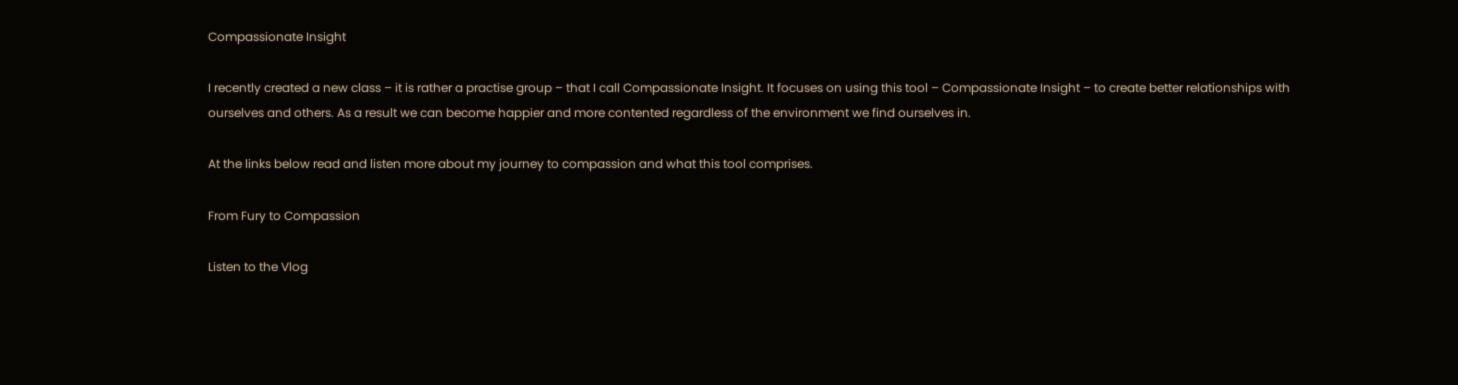Compassionate Insight

I recently created a new class – it is rather a practise group – that I call Compassionate Insight. It focuses on using this tool – Compassionate Insight – to create better relationships with ourselves and others. As a result we can become happier and more contented regardless of the environment we find ourselves in.

At the links below read and listen more about my journey to compassion and what this tool comprises.

From Fury to Compassion

Listen to the Vlog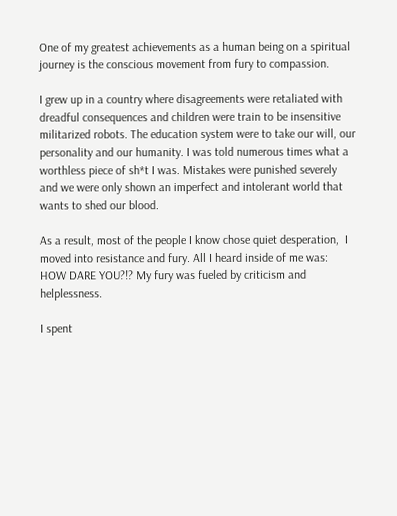One of my greatest achievements as a human being on a spiritual journey is the conscious movement from fury to compassion.

I grew up in a country where disagreements were retaliated with dreadful consequences and children were train to be insensitive militarized robots. The education system were to take our will, our personality and our humanity. I was told numerous times what a worthless piece of sh*t I was. Mistakes were punished severely and we were only shown an imperfect and intolerant world that wants to shed our blood.

As a result, most of the people I know chose quiet desperation,  I  moved into resistance and fury. All I heard inside of me was: HOW DARE YOU?!? My fury was fueled by criticism and helplessness.

I spent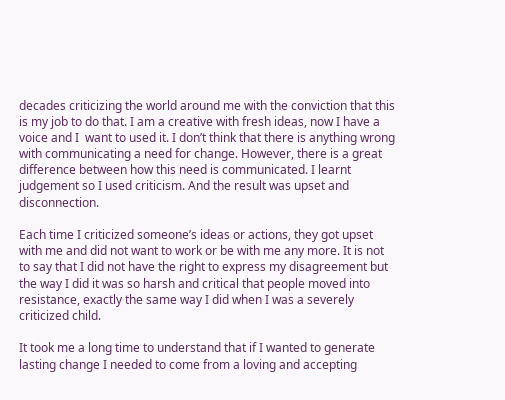decades criticizing the world around me with the conviction that this is my job to do that. I am a creative with fresh ideas, now I have a voice and I  want to used it. I don’t think that there is anything wrong with communicating a need for change. However, there is a great difference between how this need is communicated. I learnt judgement so I used criticism. And the result was upset and disconnection.

Each time I criticized someone’s ideas or actions, they got upset with me and did not want to work or be with me any more. It is not to say that I did not have the right to express my disagreement but the way I did it was so harsh and critical that people moved into resistance, exactly the same way I did when I was a severely criticized child.

It took me a long time to understand that if I wanted to generate lasting change I needed to come from a loving and accepting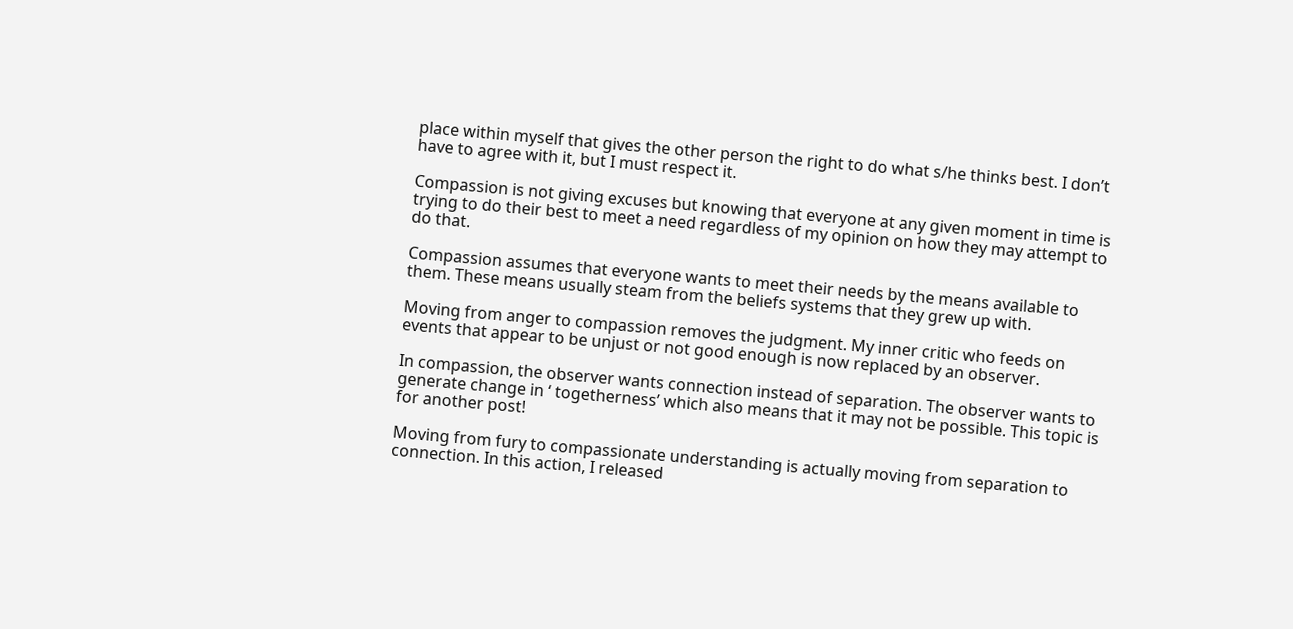place within myself that gives the other person the right to do what s/he thinks best. I don’t have to agree with it, but I must respect it.

Compassion is not giving excuses but knowing that everyone at any given moment in time is trying to do their best to meet a need regardless of my opinion on how they may attempt to do that.

Compassion assumes that everyone wants to meet their needs by the means available to them. These means usually steam from the beliefs systems that they grew up with.

Moving from anger to compassion removes the judgment. My inner critic who feeds on events that appear to be unjust or not good enough is now replaced by an observer.

In compassion, the observer wants connection instead of separation. The observer wants to generate change in ‘ togetherness’ which also means that it may not be possible. This topic is for another post!

Moving from fury to compassionate understanding is actually moving from separation to connection. In this action, I released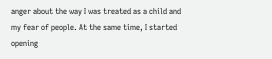anger about the way I was treated as a child and my fear of people. At the same time, I started opening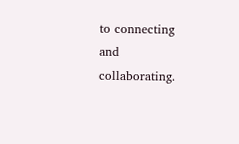to connecting and collaborating.